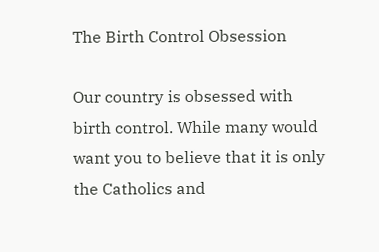The Birth Control Obsession

Our country is obsessed with birth control. While many would want you to believe that it is only the Catholics and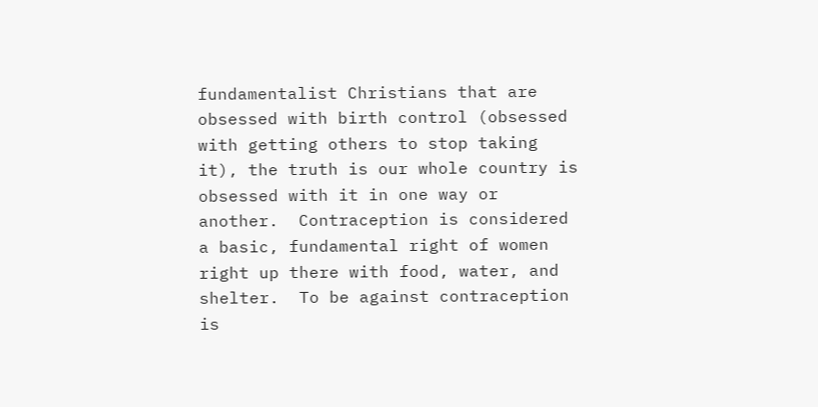fundamentalist Christians that are obsessed with birth control (obsessed with getting others to stop taking it), the truth is our whole country is obsessed with it in one way or another.  Contraception is considered a basic, fundamental right of women right up there with food, water, and shelter.  To be against contraception is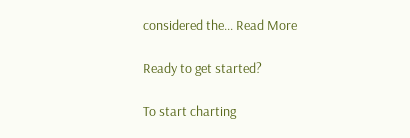considered the... Read More

Ready to get started?

To start charting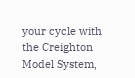your cycle with the Creighton Model System,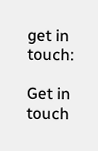get in touch:

Get in touch